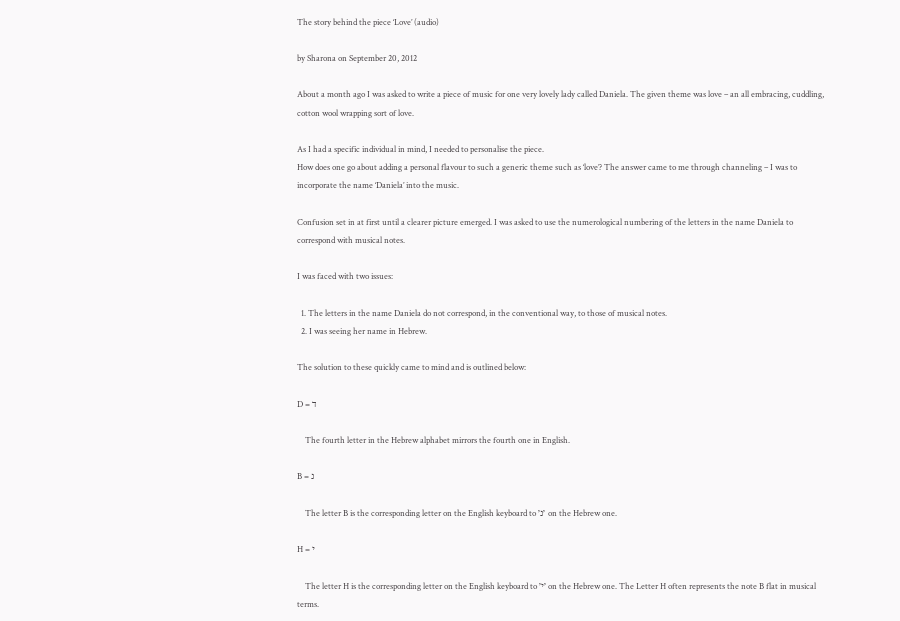The story behind the piece ‘Love’ (audio)

by Sharona on September 20, 2012

About a month ago I was asked to write a piece of music for one very lovely lady called Daniela. The given theme was love – an all embracing, cuddling, cotton wool wrapping sort of love.

As I had a specific individual in mind, I needed to personalise the piece.
How does one go about adding a personal flavour to such a generic theme such as ‘love’? The answer came to me through channeling – I was to incorporate the name ‘Daniela’ into the music.

Confusion set in at first until a clearer picture emerged. I was asked to use the numerological numbering of the letters in the name Daniela to correspond with musical notes.

I was faced with two issues:

  1. The letters in the name Daniela do not correspond, in the conventional way, to those of musical notes.
  2. I was seeing her name in Hebrew.

The solution to these quickly came to mind and is outlined below:

D = ד

    The fourth letter in the Hebrew alphabet mirrors the fourth one in English.

B = נ

    The letter B is the corresponding letter on the English keyboard to ׳נ׳ on the Hebrew one.

H = י

    The letter H is the corresponding letter on the English keyboard to ׳י׳ on the Hebrew one. The Letter H often represents the note B flat in musical terms.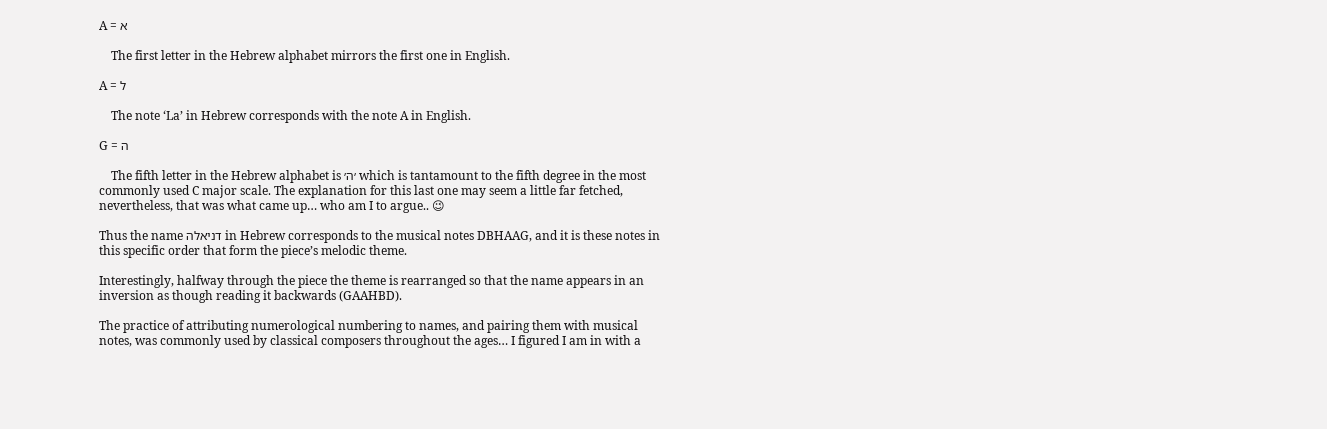A = א

    The first letter in the Hebrew alphabet mirrors the first one in English.

A = ל

    The note ‘La’ in Hebrew corresponds with the note A in English.

G = ה

    The fifth letter in the Hebrew alphabet is ׳ה׳ which is tantamount to the fifth degree in the most commonly used C major scale. The explanation for this last one may seem a little far fetched, nevertheless, that was what came up… who am I to argue.. 😉

Thus the name דניאלה in Hebrew corresponds to the musical notes DBHAAG, and it is these notes in this specific order that form the piece’s melodic theme.

Interestingly, halfway through the piece the theme is rearranged so that the name appears in an inversion as though reading it backwards (GAAHBD).

The practice of attributing numerological numbering to names, and pairing them with musical notes, was commonly used by classical composers throughout the ages… I figured I am in with a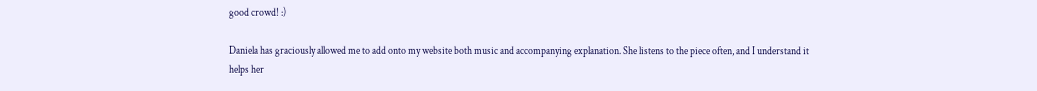good crowd! :)

Daniela has graciously allowed me to add onto my website both music and accompanying explanation. She listens to the piece often, and I understand it helps her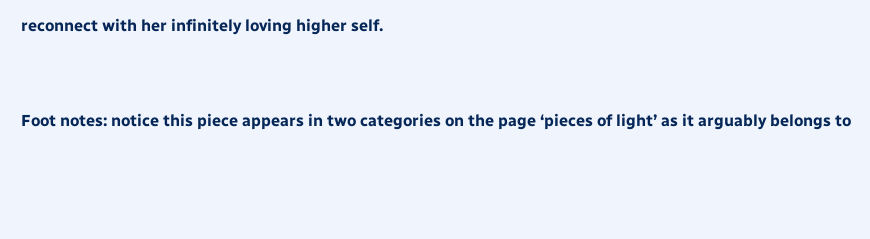reconnect with her infinitely loving higher self.


Foot notes: notice this piece appears in two categories on the page ‘pieces of light’ as it arguably belongs to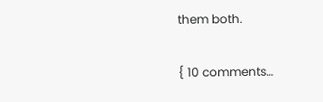them both.

{ 10 comments…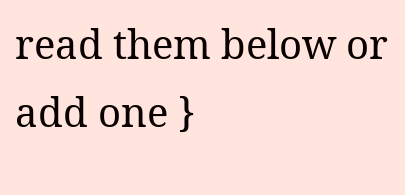read them below or add one }